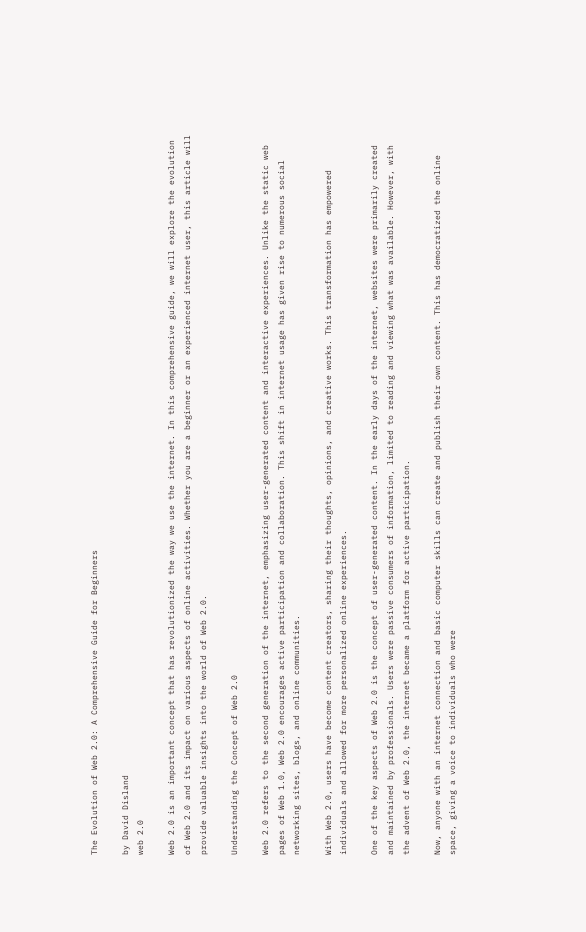The Evolution of Web 2.0: A Comprehensive Guide for Beginners

by David Disland
web 2.0

Web 2.0 is an important concept that has revolutionized the way we use the internet. In this comprehensive guide, we will explore the evolution of Web 2.0 and its impact on various aspects of online activities. Whether you are a beginner or an experienced internet user, this article will provide valuable insights into the world of Web 2.0.

Understanding the Concept of Web 2.0

Web 2.0 refers to the second generation of the internet, emphasizing user-generated content and interactive experiences. Unlike the static web pages of Web 1.0, Web 2.0 encourages active participation and collaboration. This shift in internet usage has given rise to numerous social networking sites, blogs, and online communities.

With Web 2.0, users have become content creators, sharing their thoughts, opinions, and creative works. This transformation has empowered individuals and allowed for more personalized online experiences.

One of the key aspects of Web 2.0 is the concept of user-generated content. In the early days of the internet, websites were primarily created and maintained by professionals. Users were passive consumers of information, limited to reading and viewing what was available. However, with the advent of Web 2.0, the internet became a platform for active participation.

Now, anyone with an internet connection and basic computer skills can create and publish their own content. This has democratized the online space, giving a voice to individuals who were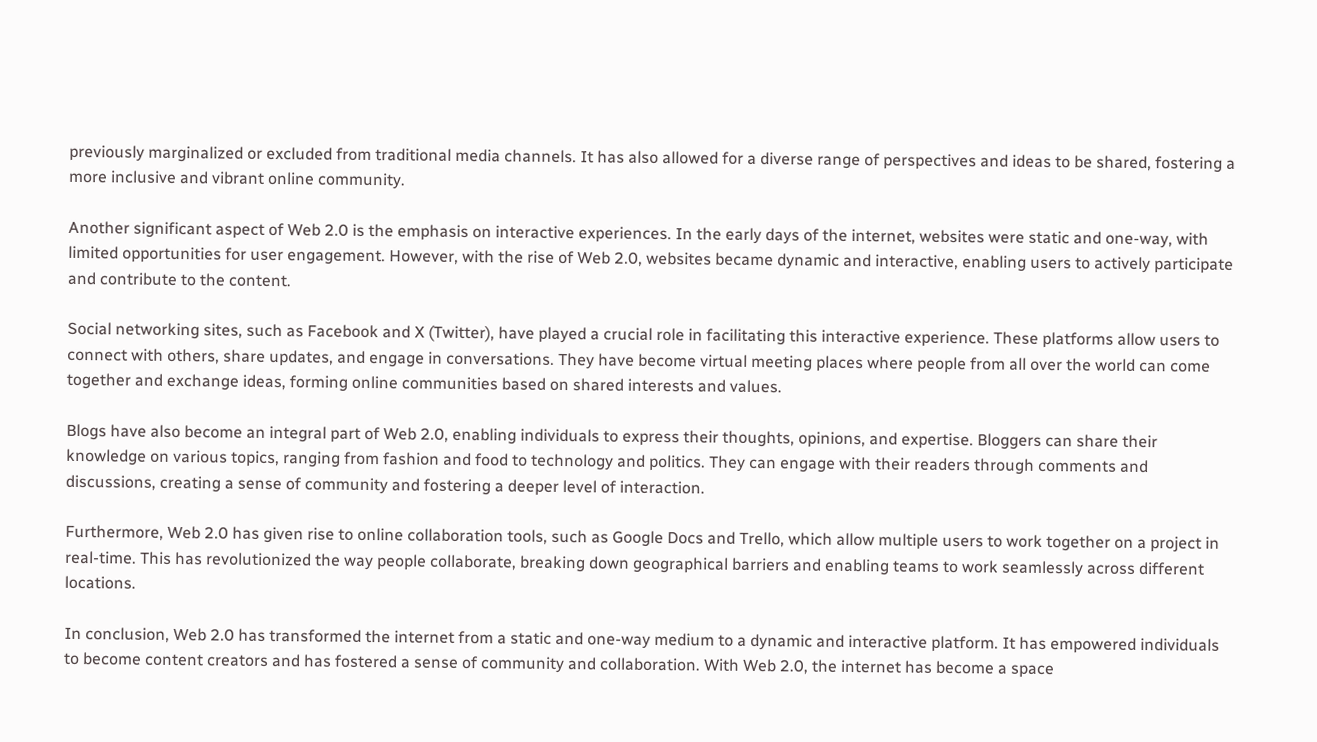previously marginalized or excluded from traditional media channels. It has also allowed for a diverse range of perspectives and ideas to be shared, fostering a more inclusive and vibrant online community.

Another significant aspect of Web 2.0 is the emphasis on interactive experiences. In the early days of the internet, websites were static and one-way, with limited opportunities for user engagement. However, with the rise of Web 2.0, websites became dynamic and interactive, enabling users to actively participate and contribute to the content.

Social networking sites, such as Facebook and X (Twitter), have played a crucial role in facilitating this interactive experience. These platforms allow users to connect with others, share updates, and engage in conversations. They have become virtual meeting places where people from all over the world can come together and exchange ideas, forming online communities based on shared interests and values.

Blogs have also become an integral part of Web 2.0, enabling individuals to express their thoughts, opinions, and expertise. Bloggers can share their knowledge on various topics, ranging from fashion and food to technology and politics. They can engage with their readers through comments and discussions, creating a sense of community and fostering a deeper level of interaction.

Furthermore, Web 2.0 has given rise to online collaboration tools, such as Google Docs and Trello, which allow multiple users to work together on a project in real-time. This has revolutionized the way people collaborate, breaking down geographical barriers and enabling teams to work seamlessly across different locations.

In conclusion, Web 2.0 has transformed the internet from a static and one-way medium to a dynamic and interactive platform. It has empowered individuals to become content creators and has fostered a sense of community and collaboration. With Web 2.0, the internet has become a space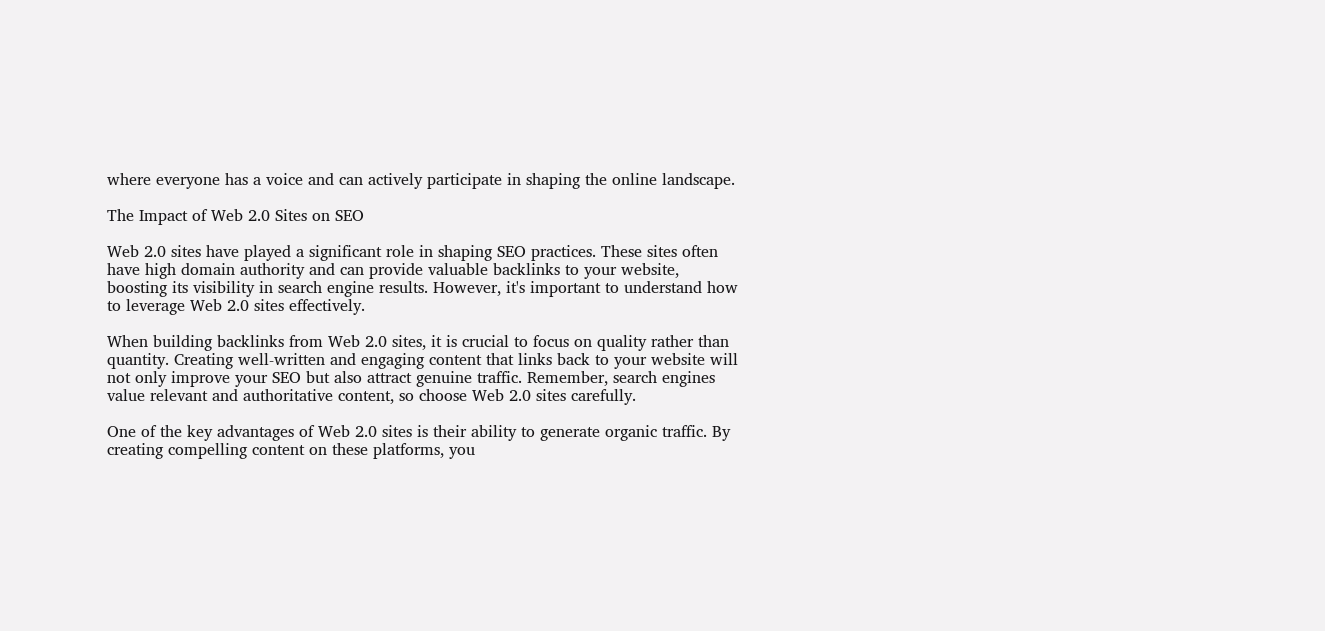where everyone has a voice and can actively participate in shaping the online landscape.

The Impact of Web 2.0 Sites on SEO

Web 2.0 sites have played a significant role in shaping SEO practices. These sites often have high domain authority and can provide valuable backlinks to your website, boosting its visibility in search engine results. However, it's important to understand how to leverage Web 2.0 sites effectively.

When building backlinks from Web 2.0 sites, it is crucial to focus on quality rather than quantity. Creating well-written and engaging content that links back to your website will not only improve your SEO but also attract genuine traffic. Remember, search engines value relevant and authoritative content, so choose Web 2.0 sites carefully.

One of the key advantages of Web 2.0 sites is their ability to generate organic traffic. By creating compelling content on these platforms, you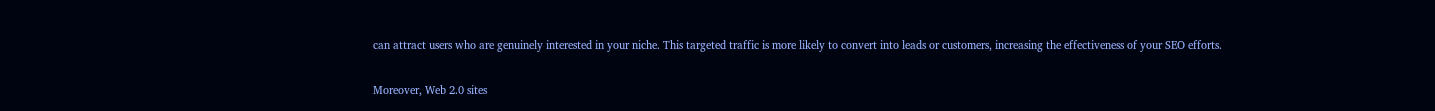can attract users who are genuinely interested in your niche. This targeted traffic is more likely to convert into leads or customers, increasing the effectiveness of your SEO efforts.

Moreover, Web 2.0 sites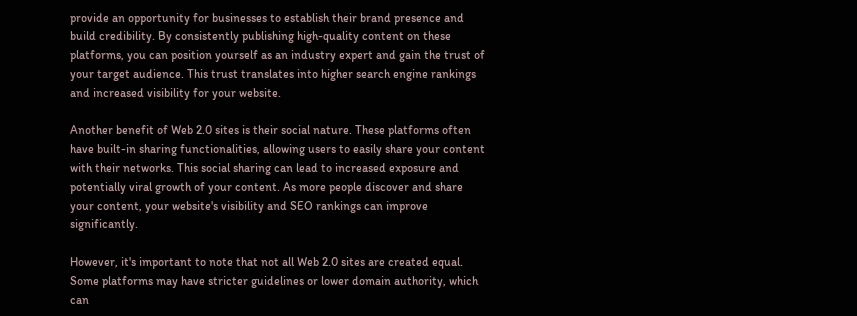provide an opportunity for businesses to establish their brand presence and build credibility. By consistently publishing high-quality content on these platforms, you can position yourself as an industry expert and gain the trust of your target audience. This trust translates into higher search engine rankings and increased visibility for your website.

Another benefit of Web 2.0 sites is their social nature. These platforms often have built-in sharing functionalities, allowing users to easily share your content with their networks. This social sharing can lead to increased exposure and potentially viral growth of your content. As more people discover and share your content, your website's visibility and SEO rankings can improve significantly.

However, it's important to note that not all Web 2.0 sites are created equal. Some platforms may have stricter guidelines or lower domain authority, which can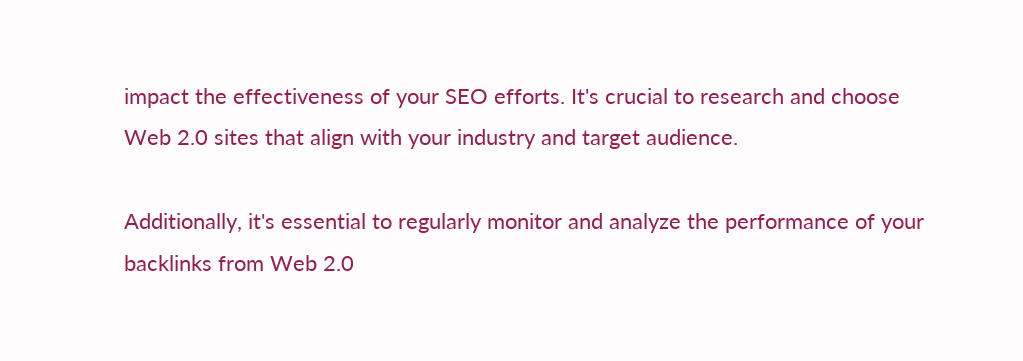impact the effectiveness of your SEO efforts. It's crucial to research and choose Web 2.0 sites that align with your industry and target audience.

Additionally, it's essential to regularly monitor and analyze the performance of your backlinks from Web 2.0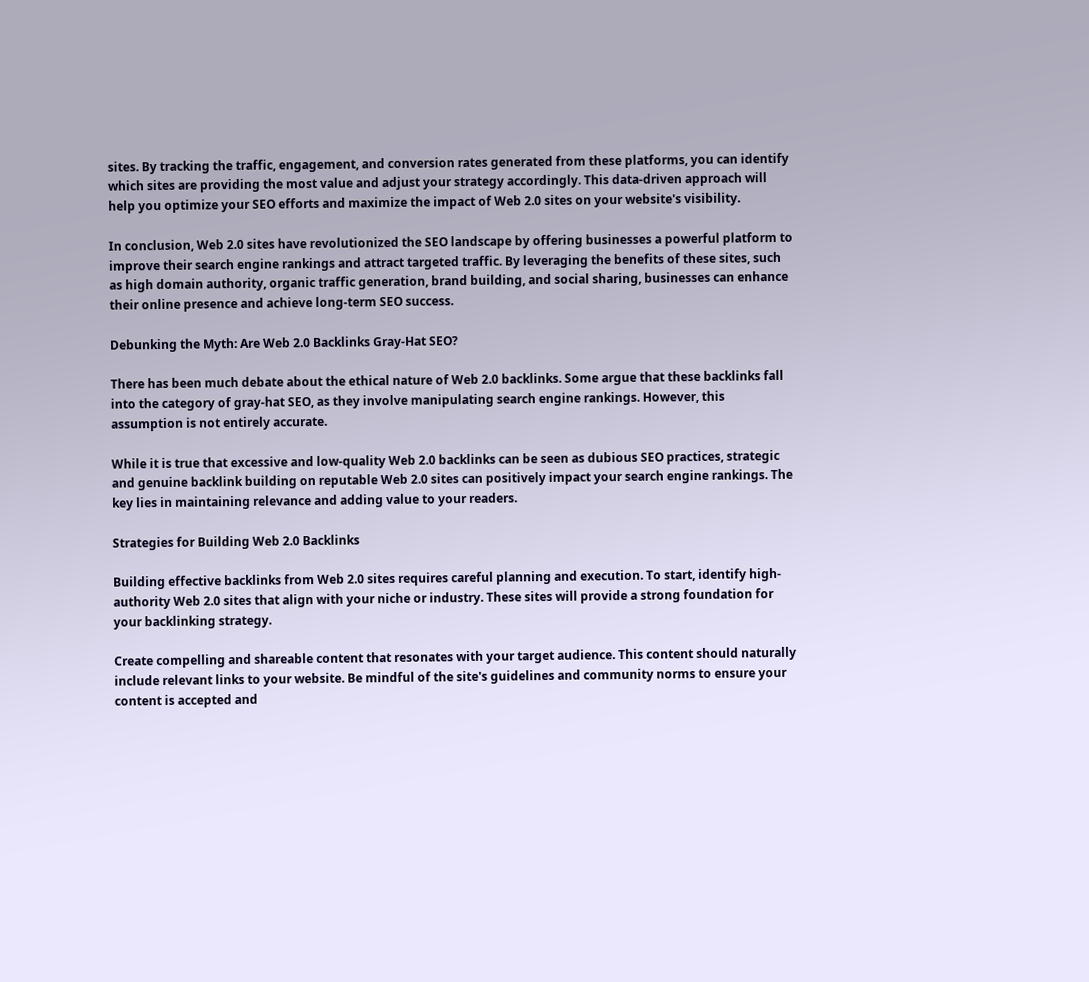sites. By tracking the traffic, engagement, and conversion rates generated from these platforms, you can identify which sites are providing the most value and adjust your strategy accordingly. This data-driven approach will help you optimize your SEO efforts and maximize the impact of Web 2.0 sites on your website's visibility.

In conclusion, Web 2.0 sites have revolutionized the SEO landscape by offering businesses a powerful platform to improve their search engine rankings and attract targeted traffic. By leveraging the benefits of these sites, such as high domain authority, organic traffic generation, brand building, and social sharing, businesses can enhance their online presence and achieve long-term SEO success.

Debunking the Myth: Are Web 2.0 Backlinks Gray-Hat SEO?

There has been much debate about the ethical nature of Web 2.0 backlinks. Some argue that these backlinks fall into the category of gray-hat SEO, as they involve manipulating search engine rankings. However, this assumption is not entirely accurate.

While it is true that excessive and low-quality Web 2.0 backlinks can be seen as dubious SEO practices, strategic and genuine backlink building on reputable Web 2.0 sites can positively impact your search engine rankings. The key lies in maintaining relevance and adding value to your readers.

Strategies for Building Web 2.0 Backlinks

Building effective backlinks from Web 2.0 sites requires careful planning and execution. To start, identify high-authority Web 2.0 sites that align with your niche or industry. These sites will provide a strong foundation for your backlinking strategy.

Create compelling and shareable content that resonates with your target audience. This content should naturally include relevant links to your website. Be mindful of the site's guidelines and community norms to ensure your content is accepted and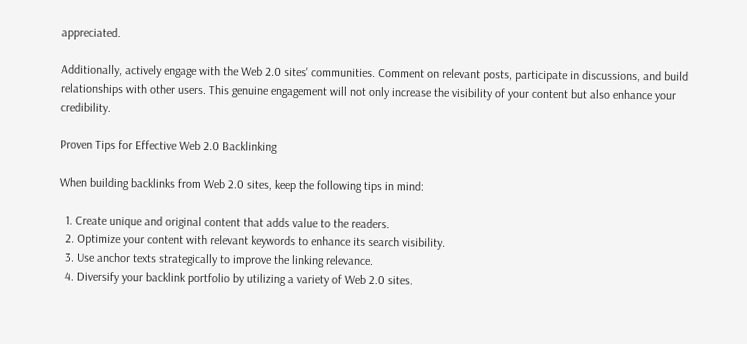appreciated.

Additionally, actively engage with the Web 2.0 sites' communities. Comment on relevant posts, participate in discussions, and build relationships with other users. This genuine engagement will not only increase the visibility of your content but also enhance your credibility.

Proven Tips for Effective Web 2.0 Backlinking

When building backlinks from Web 2.0 sites, keep the following tips in mind:

  1. Create unique and original content that adds value to the readers.
  2. Optimize your content with relevant keywords to enhance its search visibility.
  3. Use anchor texts strategically to improve the linking relevance.
  4. Diversify your backlink portfolio by utilizing a variety of Web 2.0 sites.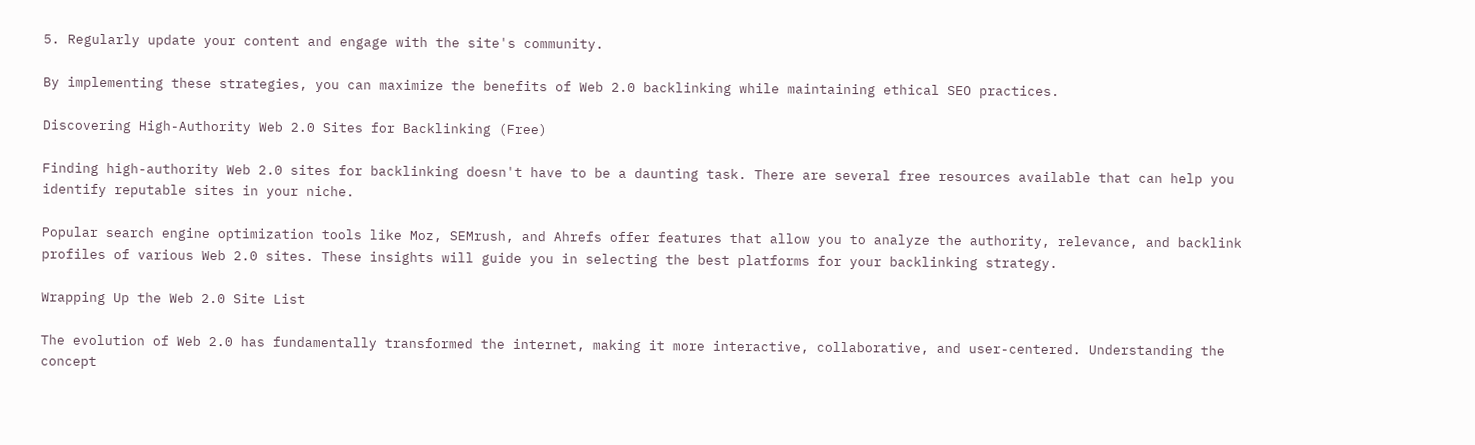5. Regularly update your content and engage with the site's community.

By implementing these strategies, you can maximize the benefits of Web 2.0 backlinking while maintaining ethical SEO practices.

Discovering High-Authority Web 2.0 Sites for Backlinking (Free)

Finding high-authority Web 2.0 sites for backlinking doesn't have to be a daunting task. There are several free resources available that can help you identify reputable sites in your niche.

Popular search engine optimization tools like Moz, SEMrush, and Ahrefs offer features that allow you to analyze the authority, relevance, and backlink profiles of various Web 2.0 sites. These insights will guide you in selecting the best platforms for your backlinking strategy.

Wrapping Up the Web 2.0 Site List

The evolution of Web 2.0 has fundamentally transformed the internet, making it more interactive, collaborative, and user-centered. Understanding the concept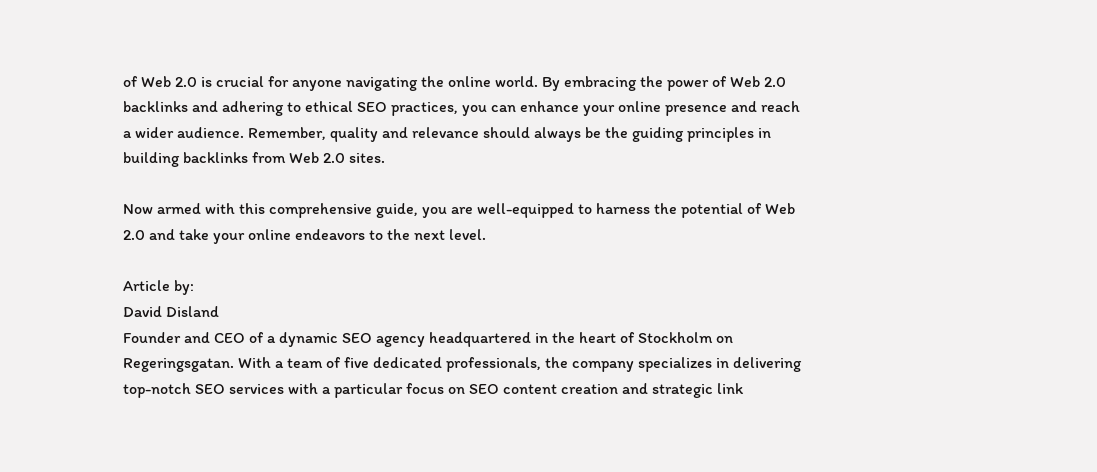of Web 2.0 is crucial for anyone navigating the online world. By embracing the power of Web 2.0 backlinks and adhering to ethical SEO practices, you can enhance your online presence and reach a wider audience. Remember, quality and relevance should always be the guiding principles in building backlinks from Web 2.0 sites.

Now armed with this comprehensive guide, you are well-equipped to harness the potential of Web 2.0 and take your online endeavors to the next level.

Article by:
David Disland
Founder and CEO of a dynamic SEO agency headquartered in the heart of Stockholm on Regeringsgatan. With a team of five dedicated professionals, the company specializes in delivering top-notch SEO services with a particular focus on SEO content creation and strategic link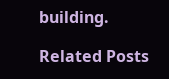building.

Related Posts